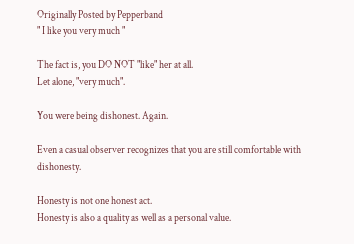Originally Posted by Pepperband
" I like you very much "

The fact is, you DO NOT "like" her at all.
Let alone, "very much".

You were being dishonest. Again.

Even a casual observer recognizes that you are still comfortable with dishonesty.

Honesty is not one honest act.
Honesty is also a quality as well as a personal value.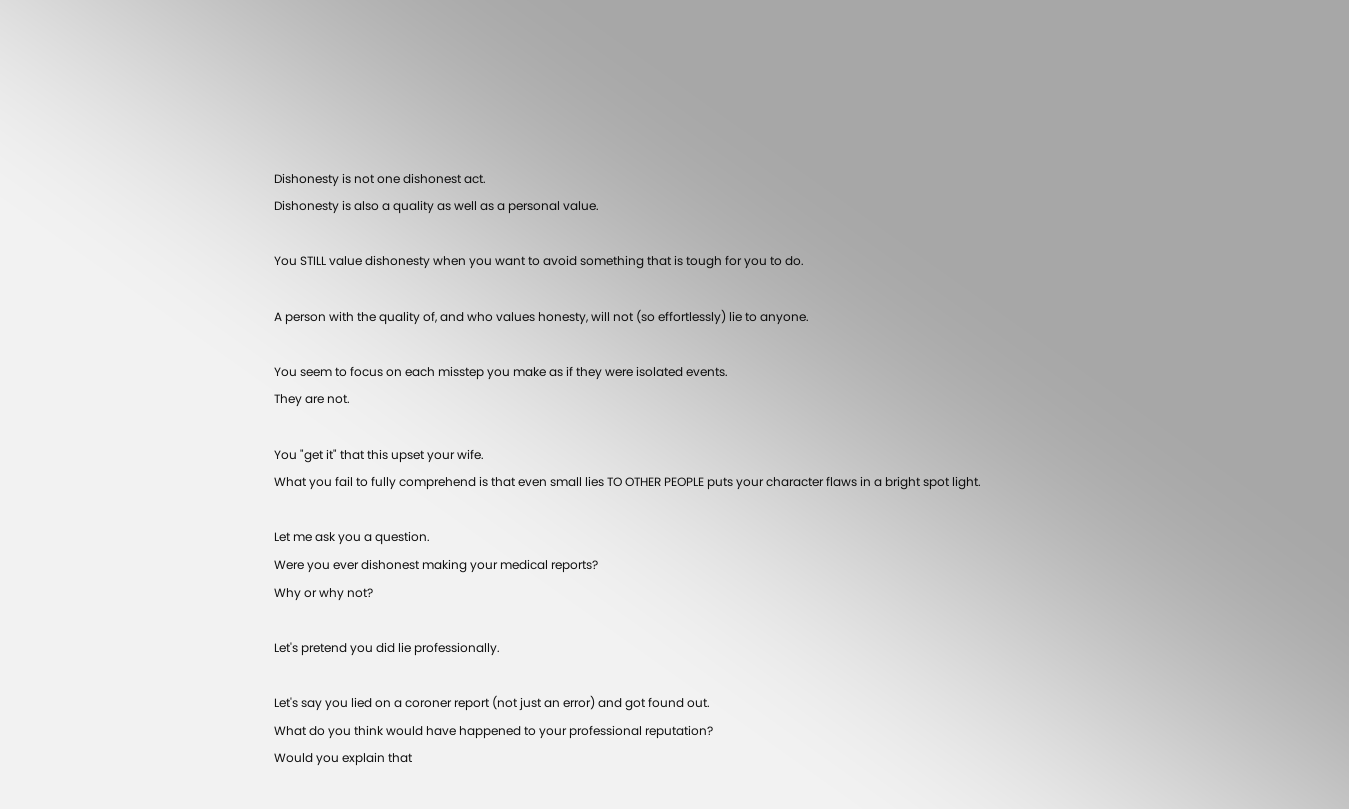Dishonesty is not one dishonest act.
Dishonesty is also a quality as well as a personal value.

You STILL value dishonesty when you want to avoid something that is tough for you to do.

A person with the quality of, and who values honesty, will not (so effortlessly) lie to anyone.

You seem to focus on each misstep you make as if they were isolated events.
They are not.

You "get it" that this upset your wife.
What you fail to fully comprehend is that even small lies TO OTHER PEOPLE puts your character flaws in a bright spot light.

Let me ask you a question.
Were you ever dishonest making your medical reports?
Why or why not?

Let's pretend you did lie professionally.

Let's say you lied on a coroner report (not just an error) and got found out.
What do you think would have happened to your professional reputation?
Would you explain that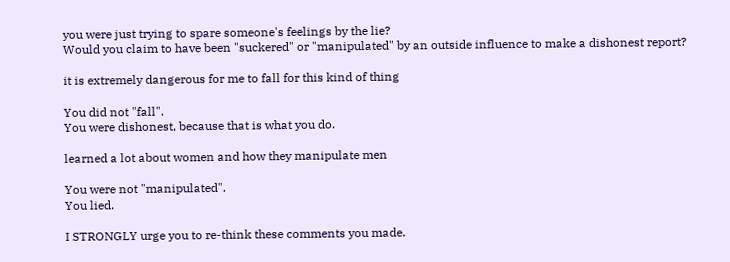you were just trying to spare someone's feelings by the lie?
Would you claim to have been "suckered" or "manipulated" by an outside influence to make a dishonest report?

it is extremely dangerous for me to fall for this kind of thing

You did not "fall".
You were dishonest, because that is what you do.

learned a lot about women and how they manipulate men

You were not "manipulated".
You lied.

I STRONGLY urge you to re-think these comments you made.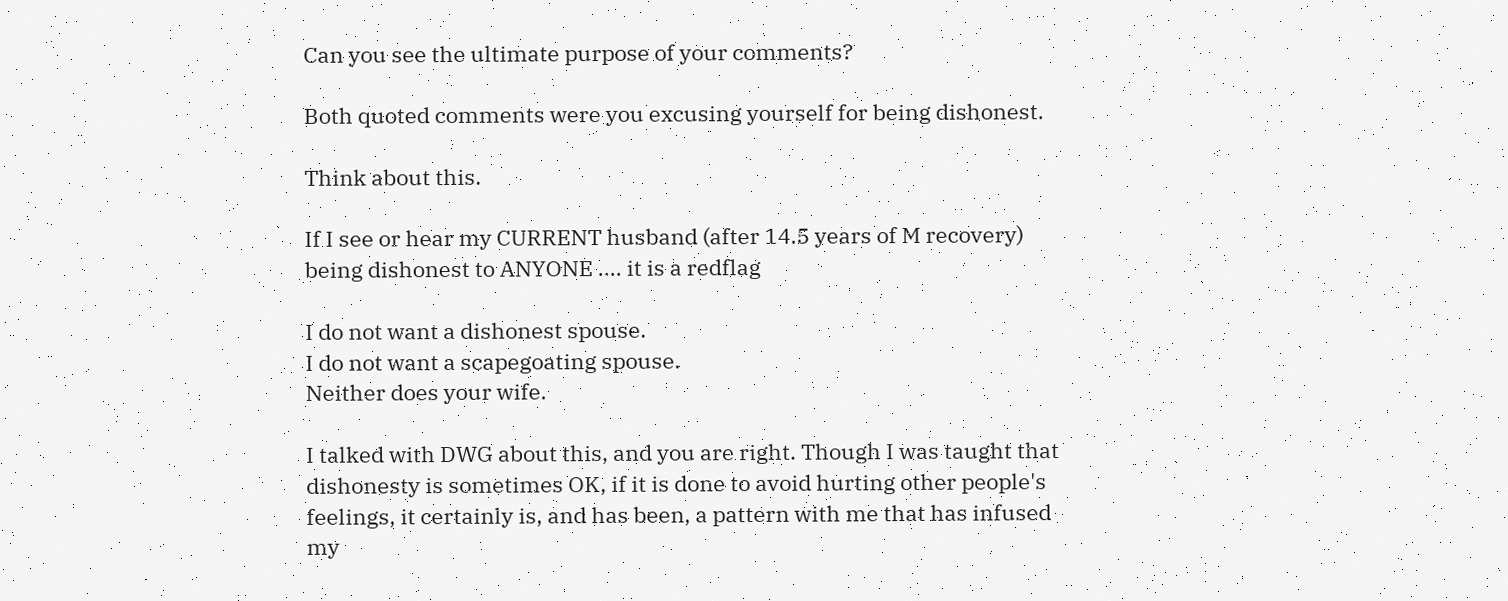Can you see the ultimate purpose of your comments?

Both quoted comments were you excusing yourself for being dishonest.

Think about this.

If I see or hear my CURRENT husband (after 14.5 years of M recovery) being dishonest to ANYONE .... it is a redflag

I do not want a dishonest spouse.
I do not want a scapegoating spouse.
Neither does your wife.

I talked with DWG about this, and you are right. Though I was taught that dishonesty is sometimes OK, if it is done to avoid hurting other people's feelings, it certainly is, and has been, a pattern with me that has infused my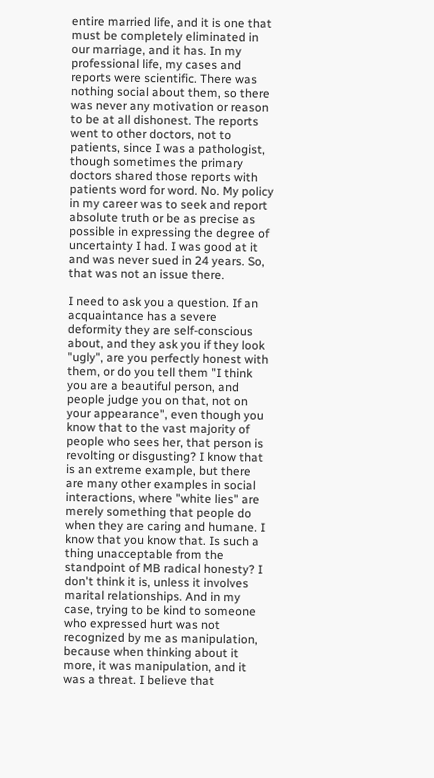entire married life, and it is one that must be completely eliminated in our marriage, and it has. In my professional life, my cases and reports were scientific. There was nothing social about them, so there was never any motivation or reason to be at all dishonest. The reports went to other doctors, not to patients, since I was a pathologist, though sometimes the primary doctors shared those reports with patients word for word. No. My policy in my career was to seek and report absolute truth or be as precise as possible in expressing the degree of uncertainty I had. I was good at it and was never sued in 24 years. So, that was not an issue there.

I need to ask you a question. If an acquaintance has a severe deformity they are self-conscious about, and they ask you if they look "ugly", are you perfectly honest with them, or do you tell them "I think you are a beautiful person, and people judge you on that, not on your appearance", even though you know that to the vast majority of people who sees her, that person is revolting or disgusting? I know that is an extreme example, but there are many other examples in social interactions, where "white lies" are merely something that people do when they are caring and humane. I know that you know that. Is such a thing unacceptable from the standpoint of MB radical honesty? I don't think it is, unless it involves marital relationships. And in my case, trying to be kind to someone who expressed hurt was not recognized by me as manipulation, because when thinking about it more, it was manipulation, and it was a threat. I believe that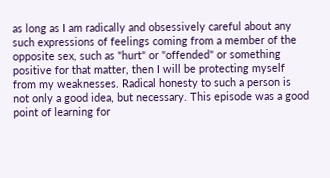as long as I am radically and obsessively careful about any such expressions of feelings coming from a member of the opposite sex, such as "hurt" or "offended" or something positive for that matter, then I will be protecting myself from my weaknesses. Radical honesty to such a person is not only a good idea, but necessary. This episode was a good point of learning for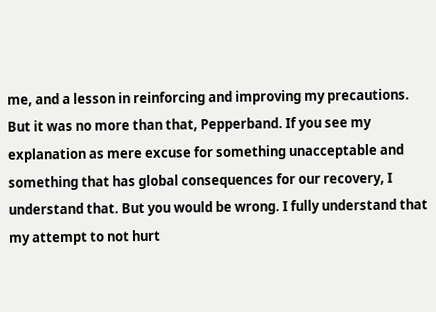me, and a lesson in reinforcing and improving my precautions. But it was no more than that, Pepperband. If you see my explanation as mere excuse for something unacceptable and something that has global consequences for our recovery, I understand that. But you would be wrong. I fully understand that my attempt to not hurt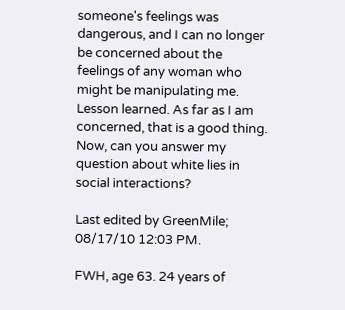someone's feelings was dangerous, and I can no longer be concerned about the feelings of any woman who might be manipulating me. Lesson learned. As far as I am concerned, that is a good thing. Now, can you answer my question about white lies in social interactions?

Last edited by GreenMile; 08/17/10 12:03 PM.

FWH, age 63. 24 years of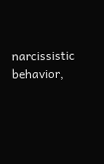narcissistic behavior,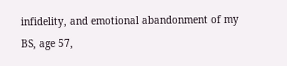infidelity, and emotional abandonment of my BS, age 57,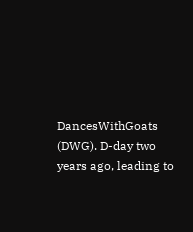DancesWithGoats (DWG). D-day two years ago, leading to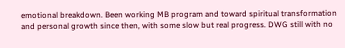emotional breakdown. Been working MB program and toward spiritual transformation and personal growth since then, with some slow but real progress. DWG still with no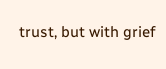trust, but with grief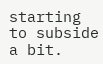starting to subside a bit.